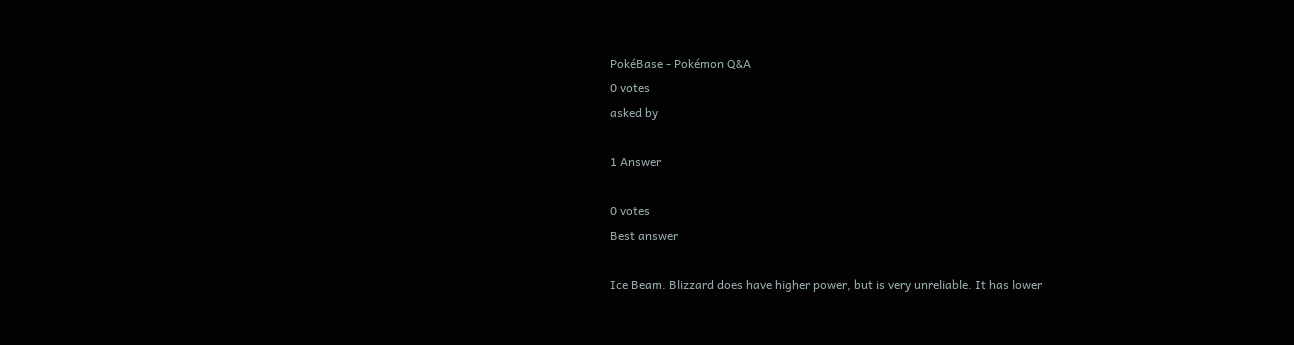PokéBase - Pokémon Q&A
0 votes
asked by

1 Answer

0 votes
Best answer

Ice Beam. Blizzard does have higher power, but is very unreliable. It has lower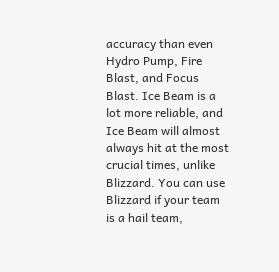accuracy than even Hydro Pump, Fire Blast, and Focus Blast. Ice Beam is a lot more reliable, and Ice Beam will almost always hit at the most crucial times, unlike Blizzard. You can use Blizzard if your team is a hail team,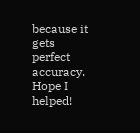because it gets perfect accuracy. Hope I helped!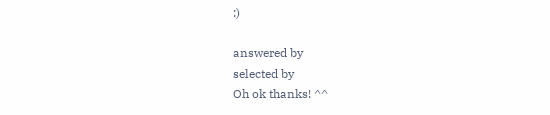:)

answered by
selected by
Oh ok thanks! ^^